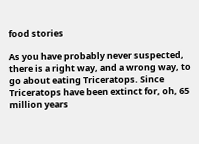food stories

As you have probably never suspected, there is a right way, and a wrong way, to go about eating Triceratops. Since Triceratops have been extinct for, oh, 65 million years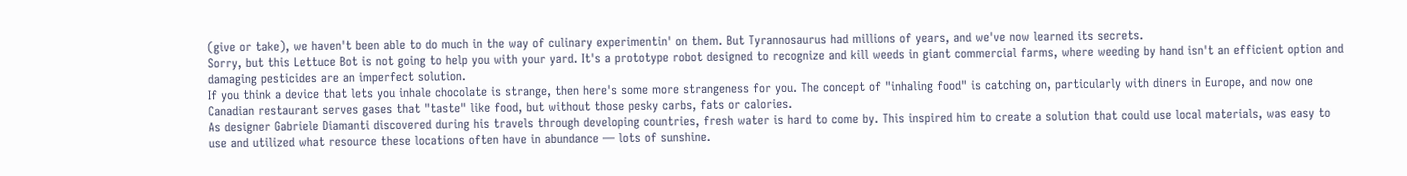(give or take), we haven't been able to do much in the way of culinary experimentin' on them. But Tyrannosaurus had millions of years, and we've now learned its secrets.
Sorry, but this Lettuce Bot is not going to help you with your yard. It's a prototype robot designed to recognize and kill weeds in giant commercial farms, where weeding by hand isn't an efficient option and damaging pesticides are an imperfect solution.
If you think a device that lets you inhale chocolate is strange, then here's some more strangeness for you. The concept of "inhaling food" is catching on, particularly with diners in Europe, and now one Canadian restaurant serves gases that "taste" like food, but without those pesky carbs, fats or calories.
As designer Gabriele Diamanti discovered during his travels through developing countries, fresh water is hard to come by. This inspired him to create a solution that could use local materials, was easy to use and utilized what resource these locations often have in abundance — lots of sunshine.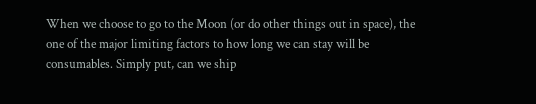When we choose to go to the Moon (or do other things out in space), the one of the major limiting factors to how long we can stay will be consumables. Simply put, can we ship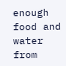enough food and water from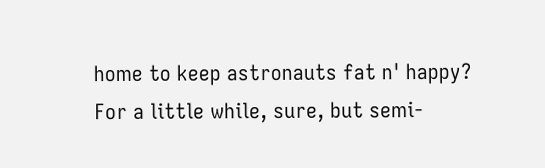home to keep astronauts fat n' happy? For a little while, sure, but semi-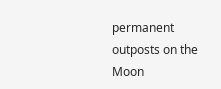permanent outposts on the Moon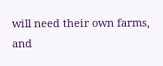will need their own farms, and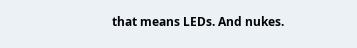that means LEDs. And nukes.